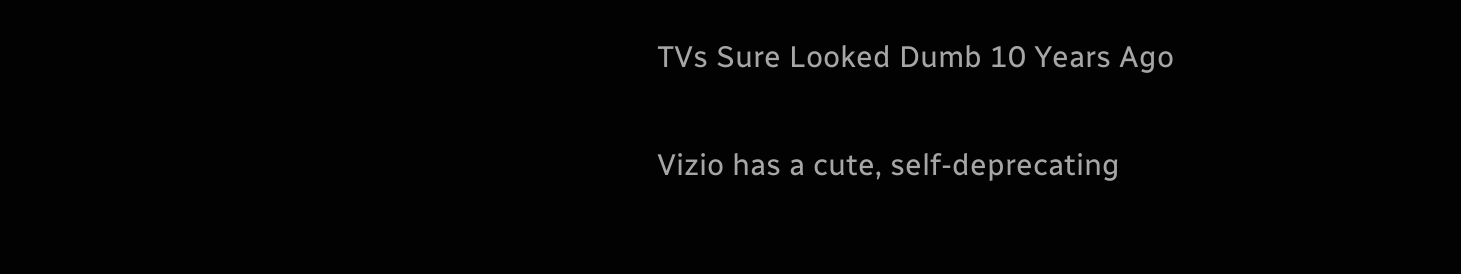TVs Sure Looked Dumb 10 Years Ago

Vizio has a cute, self-deprecating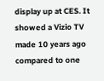display up at CES. It showed a Vizio TV made 10 years ago compared to one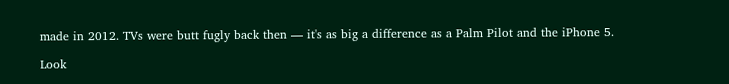made in 2012. TVs were butt fugly back then — it's as big a difference as a Palm Pilot and the iPhone 5.

Look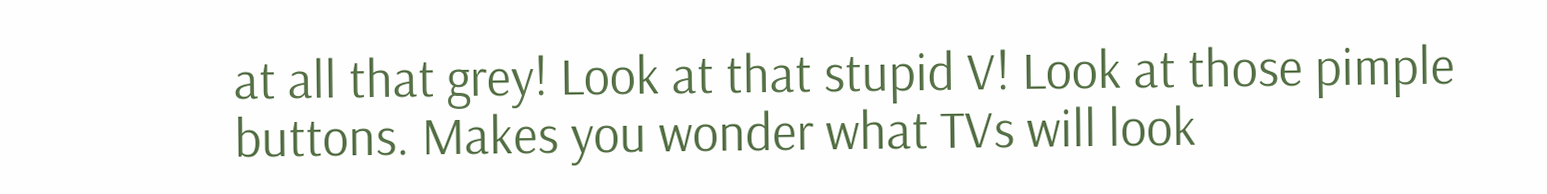at all that grey! Look at that stupid V! Look at those pimple buttons. Makes you wonder what TVs will look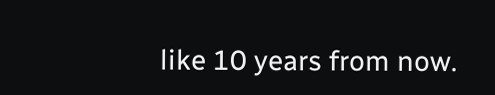like 10 years from now.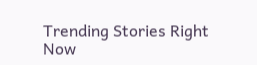Trending Stories Right Now